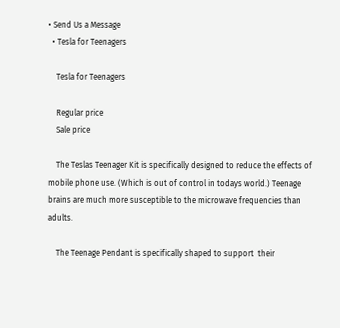• Send Us a Message
  • Tesla for Teenagers

    Tesla for Teenagers

    Regular price
    Sale price

    The Teslas Teenager Kit is specifically designed to reduce the effects of mobile phone use. (Which is out of control in todays world.) Teenage brains are much more susceptible to the microwave frequencies than adults.

    The Teenage Pendant is specifically shaped to support  their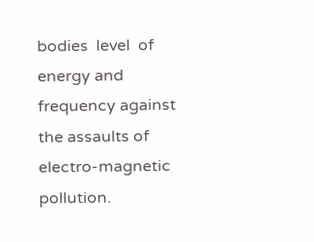bodies  level  of energy and frequency against the assaults of electro-magnetic pollution.